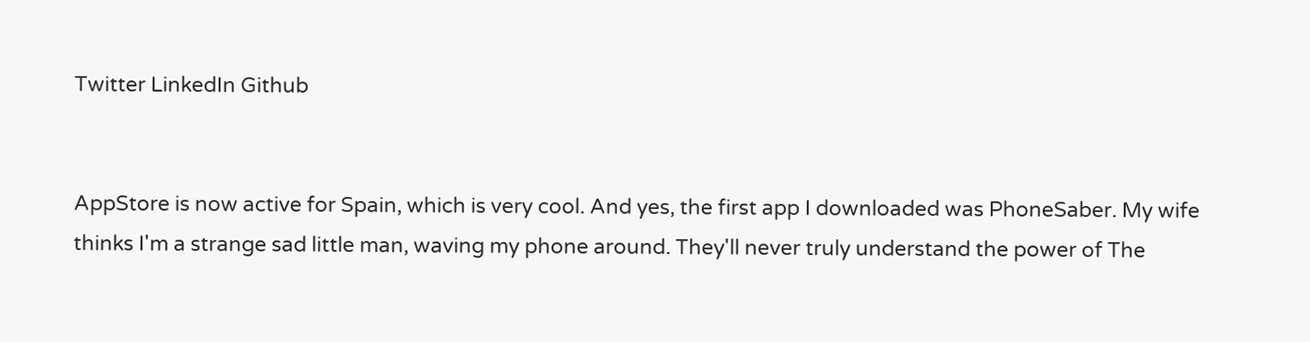Twitter LinkedIn Github


AppStore is now active for Spain, which is very cool. And yes, the first app I downloaded was PhoneSaber. My wife thinks I'm a strange sad little man, waving my phone around. They'll never truly understand the power of The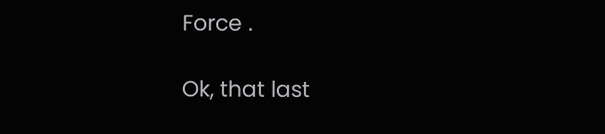Force .

Ok, that last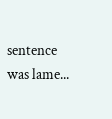sentence was lame...